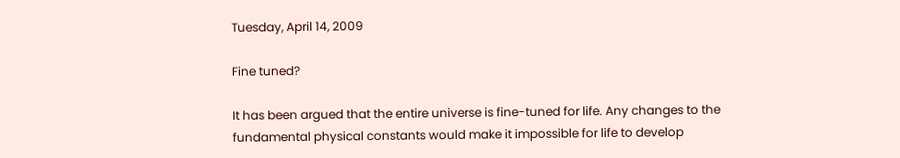Tuesday, April 14, 2009

Fine tuned?

It has been argued that the entire universe is fine-tuned for life. Any changes to the fundamental physical constants would make it impossible for life to develop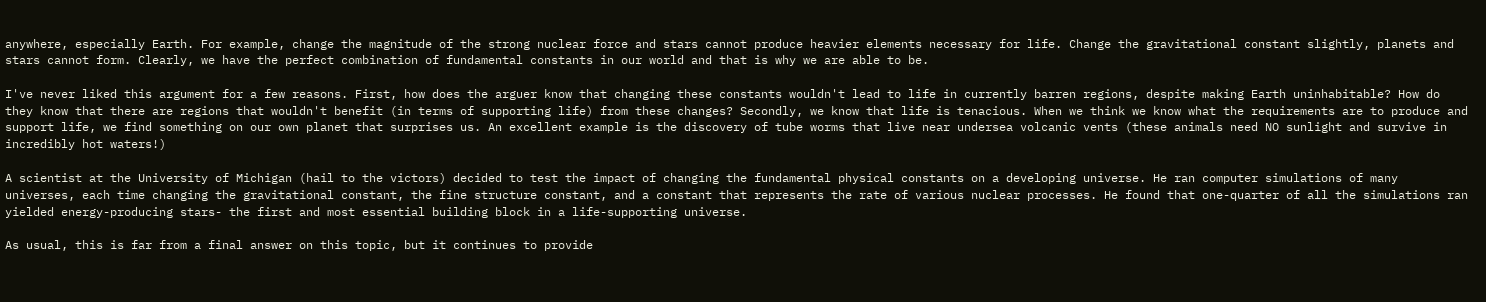anywhere, especially Earth. For example, change the magnitude of the strong nuclear force and stars cannot produce heavier elements necessary for life. Change the gravitational constant slightly, planets and stars cannot form. Clearly, we have the perfect combination of fundamental constants in our world and that is why we are able to be.

I've never liked this argument for a few reasons. First, how does the arguer know that changing these constants wouldn't lead to life in currently barren regions, despite making Earth uninhabitable? How do they know that there are regions that wouldn't benefit (in terms of supporting life) from these changes? Secondly, we know that life is tenacious. When we think we know what the requirements are to produce and support life, we find something on our own planet that surprises us. An excellent example is the discovery of tube worms that live near undersea volcanic vents (these animals need NO sunlight and survive in incredibly hot waters!)

A scientist at the University of Michigan (hail to the victors) decided to test the impact of changing the fundamental physical constants on a developing universe. He ran computer simulations of many universes, each time changing the gravitational constant, the fine structure constant, and a constant that represents the rate of various nuclear processes. He found that one-quarter of all the simulations ran yielded energy-producing stars- the first and most essential building block in a life-supporting universe.

As usual, this is far from a final answer on this topic, but it continues to provide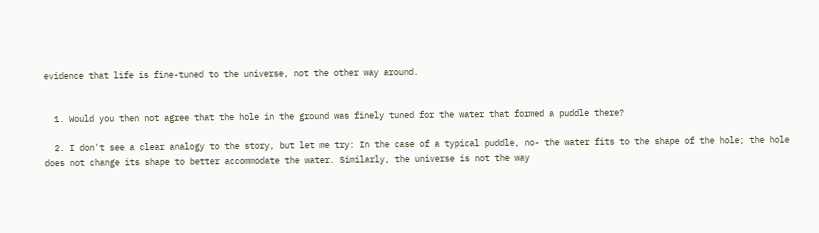evidence that life is fine-tuned to the universe, not the other way around.


  1. Would you then not agree that the hole in the ground was finely tuned for the water that formed a puddle there?

  2. I don't see a clear analogy to the story, but let me try: In the case of a typical puddle, no- the water fits to the shape of the hole; the hole does not change its shape to better accommodate the water. Similarly, the universe is not the way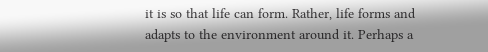it is so that life can form. Rather, life forms and adapts to the environment around it. Perhaps a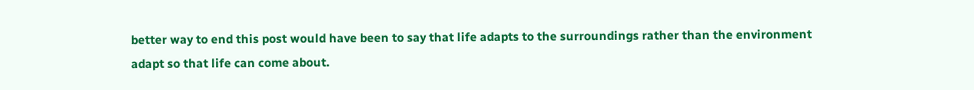better way to end this post would have been to say that life adapts to the surroundings rather than the environment adapt so that life can come about.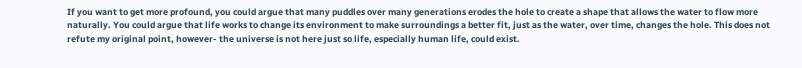If you want to get more profound, you could argue that many puddles over many generations erodes the hole to create a shape that allows the water to flow more naturally. You could argue that life works to change its environment to make surroundings a better fit, just as the water, over time, changes the hole. This does not refute my original point, however- the universe is not here just so life, especially human life, could exist.